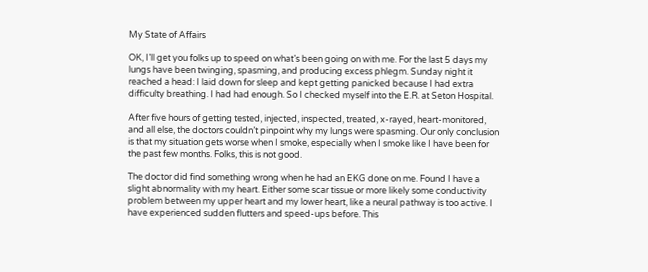My State of Affairs

OK, I’ll get you folks up to speed on what’s been going on with me. For the last 5 days my lungs have been twinging, spasming, and producing excess phlegm. Sunday night it reached a head: I laid down for sleep and kept getting panicked because I had extra difficulty breathing. I had had enough. So I checked myself into the E.R. at Seton Hospital.

After five hours of getting tested, injected, inspected, treated, x-rayed, heart-monitored, and all else, the doctors couldn’t pinpoint why my lungs were spasming. Our only conclusion is that my situation gets worse when I smoke, especially when I smoke like I have been for the past few months. Folks, this is not good.

The doctor did find something wrong when he had an EKG done on me. Found I have a slight abnormality with my heart. Either some scar tissue or more likely some conductivity problem between my upper heart and my lower heart, like a neural pathway is too active. I have experienced sudden flutters and speed-ups before. This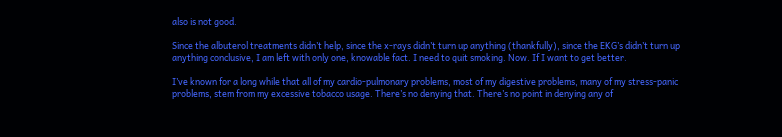also is not good.

Since the albuterol treatments didn’t help, since the x-rays didn’t turn up anything (thankfully), since the EKG’s didn’t turn up anything conclusive, I am left with only one, knowable fact. I need to quit smoking. Now. If I want to get better.

I’ve known for a long while that all of my cardio-pulmonary problems, most of my digestive problems, many of my stress-panic problems, stem from my excessive tobacco usage. There’s no denying that. There’s no point in denying any of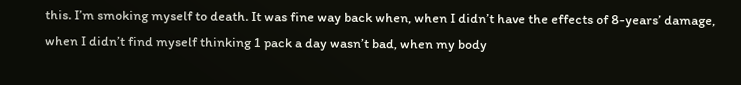this. I’m smoking myself to death. It was fine way back when, when I didn’t have the effects of 8-years’ damage, when I didn’t find myself thinking 1 pack a day wasn’t bad, when my body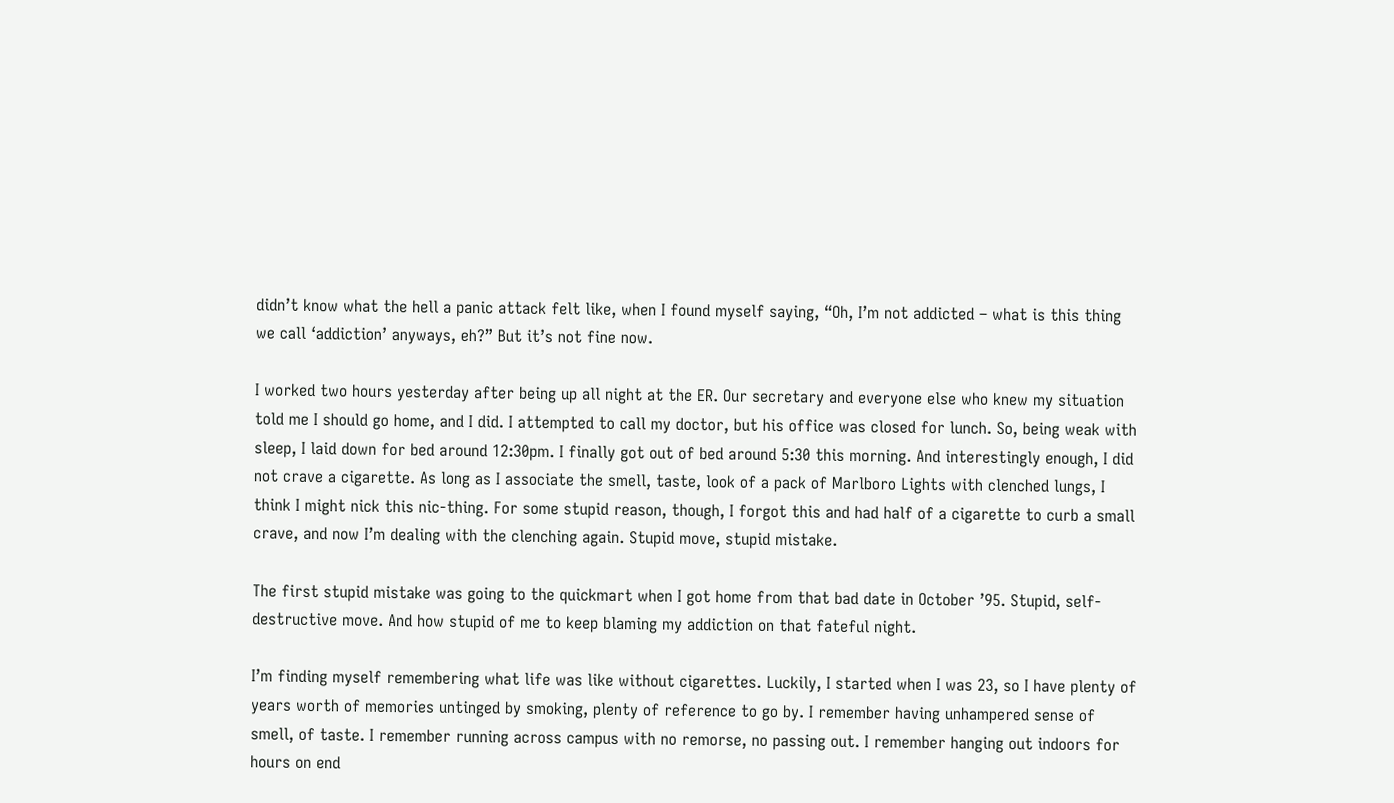didn’t know what the hell a panic attack felt like, when I found myself saying, “Oh, I’m not addicted – what is this thing we call ‘addiction’ anyways, eh?” But it’s not fine now.

I worked two hours yesterday after being up all night at the ER. Our secretary and everyone else who knew my situation told me I should go home, and I did. I attempted to call my doctor, but his office was closed for lunch. So, being weak with sleep, I laid down for bed around 12:30pm. I finally got out of bed around 5:30 this morning. And interestingly enough, I did not crave a cigarette. As long as I associate the smell, taste, look of a pack of Marlboro Lights with clenched lungs, I think I might nick this nic-thing. For some stupid reason, though, I forgot this and had half of a cigarette to curb a small crave, and now I’m dealing with the clenching again. Stupid move, stupid mistake.

The first stupid mistake was going to the quickmart when I got home from that bad date in October ’95. Stupid, self-destructive move. And how stupid of me to keep blaming my addiction on that fateful night.

I’m finding myself remembering what life was like without cigarettes. Luckily, I started when I was 23, so I have plenty of years worth of memories untinged by smoking, plenty of reference to go by. I remember having unhampered sense of smell, of taste. I remember running across campus with no remorse, no passing out. I remember hanging out indoors for hours on end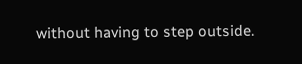without having to step outside.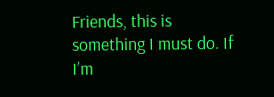Friends, this is something I must do. If I’m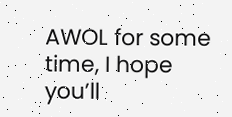AWOL for some time, I hope you’ll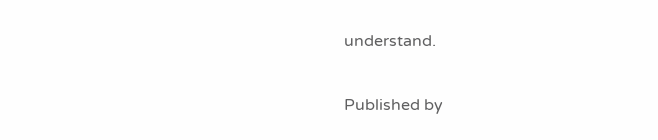understand.

Published by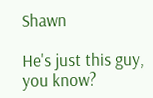Shawn

He's just this guy, you know?